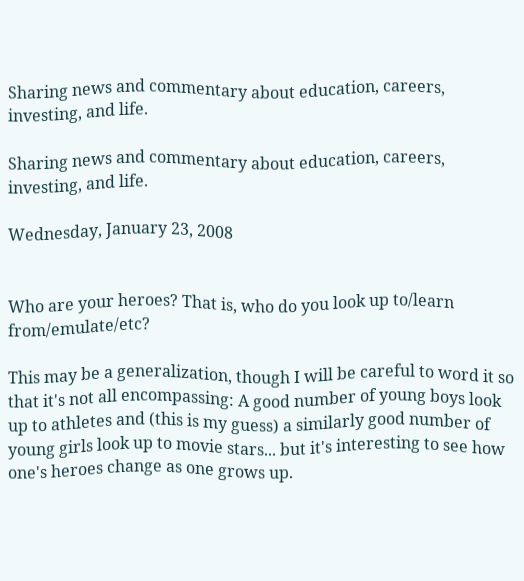Sharing news and commentary about education, careers, investing, and life.

Sharing news and commentary about education, careers, investing, and life.

Wednesday, January 23, 2008


Who are your heroes? That is, who do you look up to/learn from/emulate/etc?

This may be a generalization, though I will be careful to word it so that it's not all encompassing: A good number of young boys look up to athletes and (this is my guess) a similarly good number of young girls look up to movie stars... but it's interesting to see how one's heroes change as one grows up.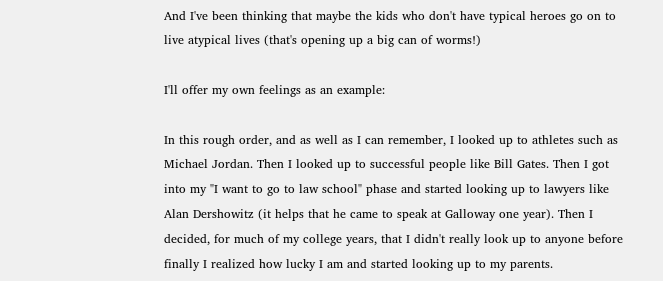And I've been thinking that maybe the kids who don't have typical heroes go on to live atypical lives (that's opening up a big can of worms!)

I'll offer my own feelings as an example:

In this rough order, and as well as I can remember, I looked up to athletes such as Michael Jordan. Then I looked up to successful people like Bill Gates. Then I got into my "I want to go to law school" phase and started looking up to lawyers like Alan Dershowitz (it helps that he came to speak at Galloway one year). Then I decided, for much of my college years, that I didn't really look up to anyone before finally I realized how lucky I am and started looking up to my parents.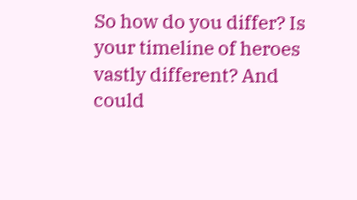So how do you differ? Is your timeline of heroes vastly different? And could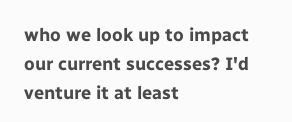who we look up to impact our current successes? I'd venture it at least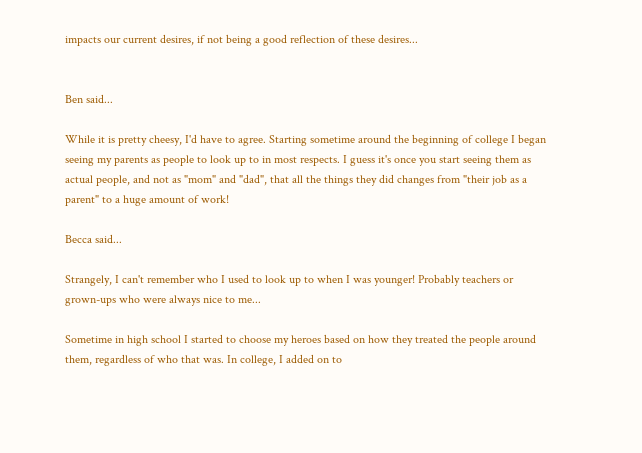impacts our current desires, if not being a good reflection of these desires...


Ben said...

While it is pretty cheesy, I'd have to agree. Starting sometime around the beginning of college I began seeing my parents as people to look up to in most respects. I guess it's once you start seeing them as actual people, and not as "mom" and "dad", that all the things they did changes from "their job as a parent" to a huge amount of work!

Becca said...

Strangely, I can't remember who I used to look up to when I was younger! Probably teachers or grown-ups who were always nice to me...

Sometime in high school I started to choose my heroes based on how they treated the people around them, regardless of who that was. In college, I added on to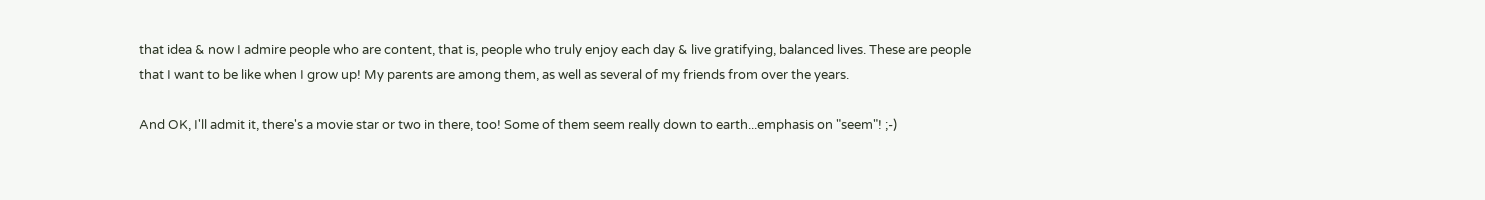that idea & now I admire people who are content, that is, people who truly enjoy each day & live gratifying, balanced lives. These are people that I want to be like when I grow up! My parents are among them, as well as several of my friends from over the years.

And OK, I'll admit it, there's a movie star or two in there, too! Some of them seem really down to earth...emphasis on "seem"! ;-)